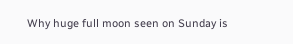Why huge full moon seen on Sunday is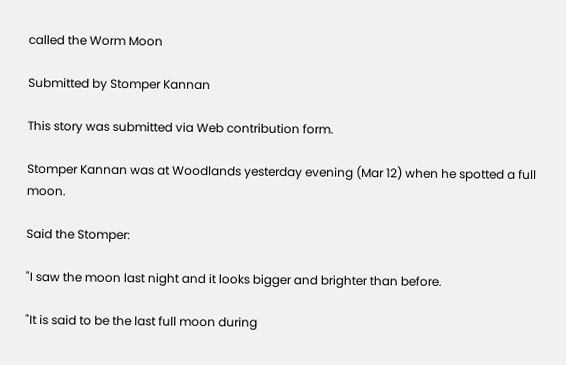called the Worm Moon

Submitted by Stomper Kannan

This story was submitted via Web contribution form.

Stomper Kannan was at Woodlands yesterday evening (Mar 12) when he spotted a full moon.

Said the Stomper:

"I saw the moon last night and it looks bigger and brighter than before.

"It is said to be the last full moon during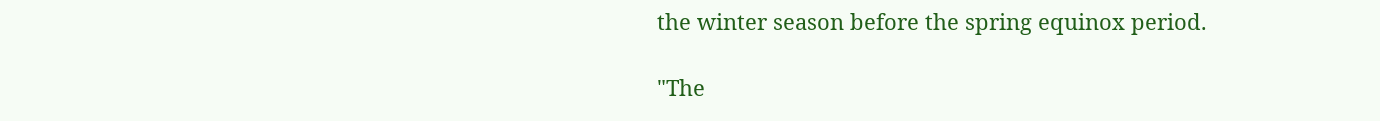the winter season before the spring equinox period.

"The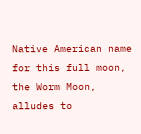Native American name for this full moon, the Worm Moon, alludes to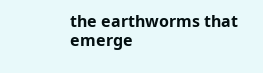the earthworms that emerge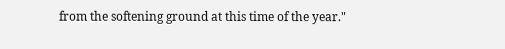from the softening ground at this time of the year."